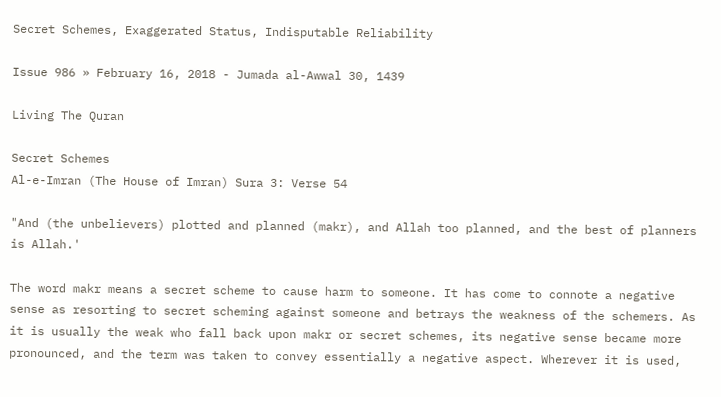Secret Schemes, Exaggerated Status, Indisputable Reliability

Issue 986 » February 16, 2018 - Jumada al-Awwal 30, 1439

Living The Quran

Secret Schemes
Al-e-Imran (The House of Imran) Sura 3: Verse 54

"And (the unbelievers) plotted and planned (makr), and Allah too planned, and the best of planners is Allah.'

The word makr means a secret scheme to cause harm to someone. It has come to connote a negative sense as resorting to secret scheming against someone and betrays the weakness of the schemers. As it is usually the weak who fall back upon makr or secret schemes, its negative sense became more pronounced, and the term was taken to convey essentially a negative aspect. Wherever it is used,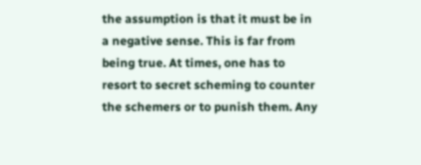the assumption is that it must be in a negative sense. This is far from being true. At times, one has to resort to secret scheming to counter the schemers or to punish them. Any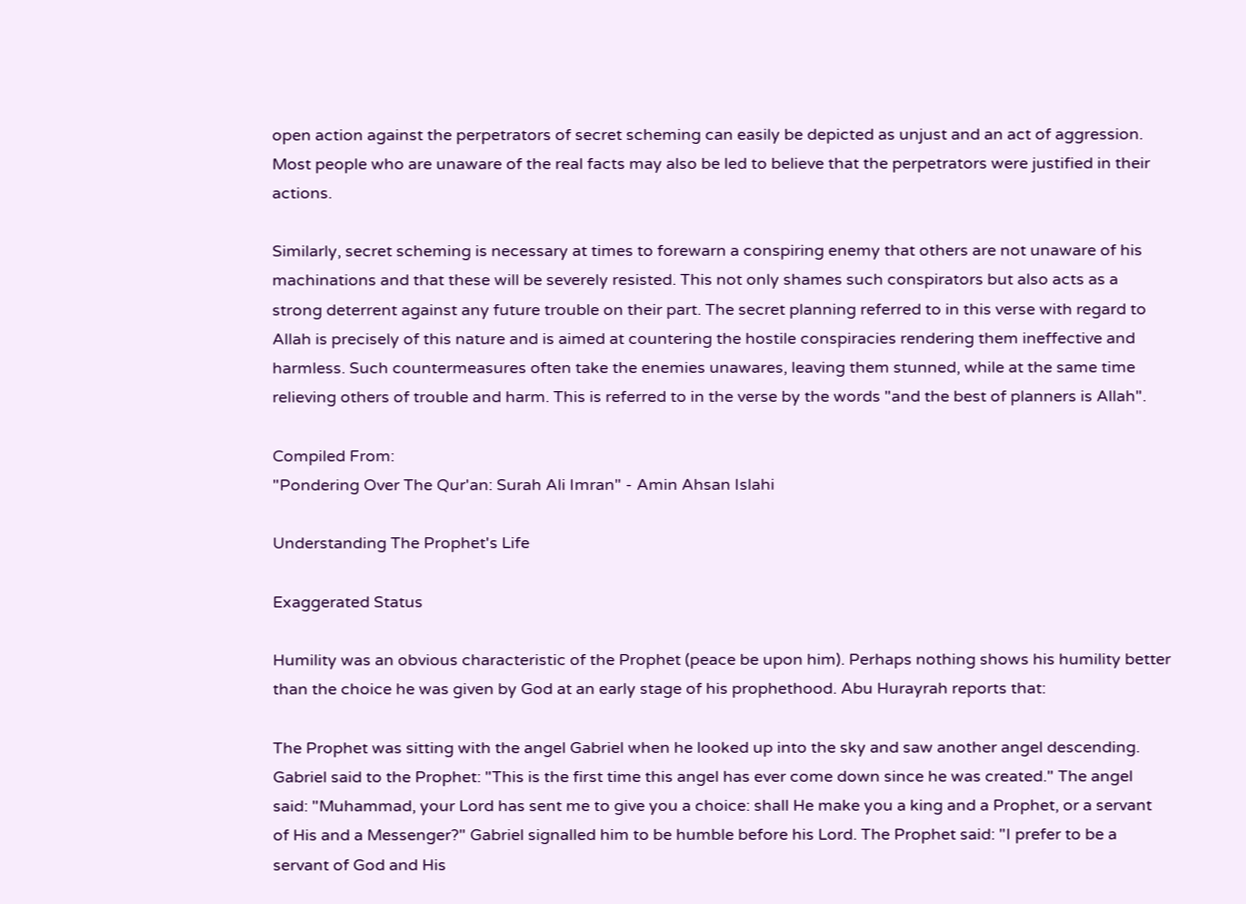open action against the perpetrators of secret scheming can easily be depicted as unjust and an act of aggression. Most people who are unaware of the real facts may also be led to believe that the perpetrators were justified in their actions.

Similarly, secret scheming is necessary at times to forewarn a conspiring enemy that others are not unaware of his machinations and that these will be severely resisted. This not only shames such conspirators but also acts as a strong deterrent against any future trouble on their part. The secret planning referred to in this verse with regard to Allah is precisely of this nature and is aimed at countering the hostile conspiracies rendering them ineffective and harmless. Such countermeasures often take the enemies unawares, leaving them stunned, while at the same time relieving others of trouble and harm. This is referred to in the verse by the words "and the best of planners is Allah".

Compiled From:
"Pondering Over The Qur'an: Surah Ali Imran" - Amin Ahsan Islahi

Understanding The Prophet's Life

Exaggerated Status

Humility was an obvious characteristic of the Prophet (peace be upon him). Perhaps nothing shows his humility better than the choice he was given by God at an early stage of his prophethood. Abu Hurayrah reports that:

The Prophet was sitting with the angel Gabriel when he looked up into the sky and saw another angel descending. Gabriel said to the Prophet: "This is the first time this angel has ever come down since he was created." The angel said: "Muhammad, your Lord has sent me to give you a choice: shall He make you a king and a Prophet, or a servant of His and a Messenger?" Gabriel signalled him to be humble before his Lord. The Prophet said: "I prefer to be a servant of God and His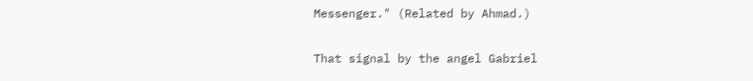Messenger." (Related by Ahmad.)

That signal by the angel Gabriel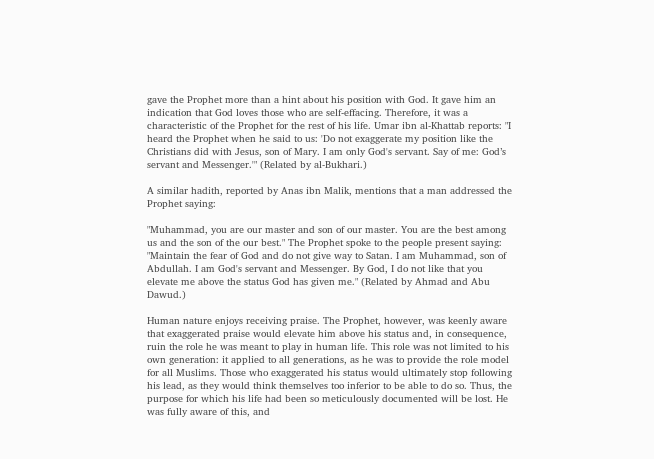gave the Prophet more than a hint about his position with God. It gave him an indication that God loves those who are self-effacing. Therefore, it was a characteristic of the Prophet for the rest of his life. Umar ibn al-Khattab reports: "I heard the Prophet when he said to us: 'Do not exaggerate my position like the Christians did with Jesus, son of Mary. I am only God's servant. Say of me: God’s servant and Messenger.'" (Related by al-Bukhari.)

A similar hadith, reported by Anas ibn Malik, mentions that a man addressed the Prophet saying:

"Muhammad, you are our master and son of our master. You are the best among us and the son of the our best." The Prophet spoke to the people present saying: "Maintain the fear of God and do not give way to Satan. I am Muhammad, son of Abdullah. I am God's servant and Messenger. By God, I do not like that you elevate me above the status God has given me." (Related by Ahmad and Abu Dawud.)

Human nature enjoys receiving praise. The Prophet, however, was keenly aware that exaggerated praise would elevate him above his status and, in consequence, ruin the role he was meant to play in human life. This role was not limited to his own generation: it applied to all generations, as he was to provide the role model for all Muslims. Those who exaggerated his status would ultimately stop following his lead, as they would think themselves too inferior to be able to do so. Thus, the purpose for which his life had been so meticulously documented will be lost. He was fully aware of this, and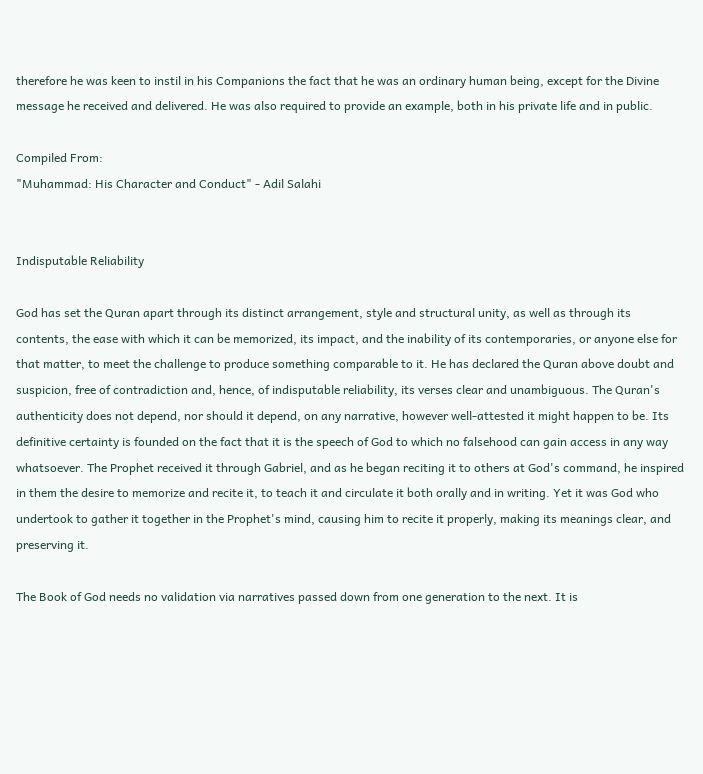therefore he was keen to instil in his Companions the fact that he was an ordinary human being, except for the Divine message he received and delivered. He was also required to provide an example, both in his private life and in public.

Compiled From:
"Muhammad: His Character and Conduct" - Adil Salahi


Indisputable Reliability

God has set the Quran apart through its distinct arrangement, style and structural unity, as well as through its contents, the ease with which it can be memorized, its impact, and the inability of its contemporaries, or anyone else for that matter, to meet the challenge to produce something comparable to it. He has declared the Quran above doubt and suspicion, free of contradiction and, hence, of indisputable reliability, its verses clear and unambiguous. The Quran's authenticity does not depend, nor should it depend, on any narrative, however well-attested it might happen to be. Its definitive certainty is founded on the fact that it is the speech of God to which no falsehood can gain access in any way whatsoever. The Prophet received it through Gabriel, and as he began reciting it to others at God's command, he inspired in them the desire to memorize and recite it, to teach it and circulate it both orally and in writing. Yet it was God who undertook to gather it together in the Prophet's mind, causing him to recite it properly, making its meanings clear, and preserving it.

The Book of God needs no validation via narratives passed down from one generation to the next. It is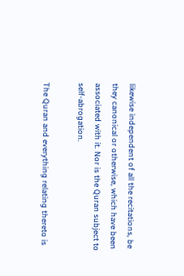likewise independent of all the recitations, be they canonical or otherwise, which have been associated with it. Nor is the Quran subject to self-abrogation.

The Quran and everything relating thereto is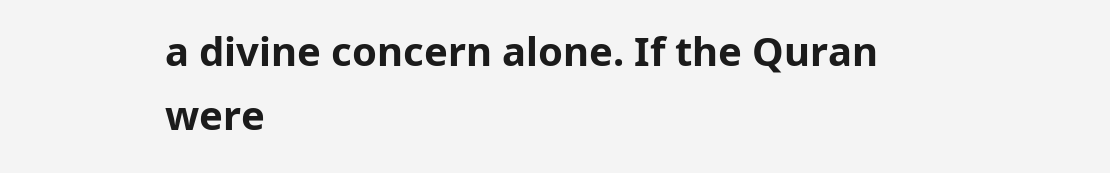a divine concern alone. If the Quran were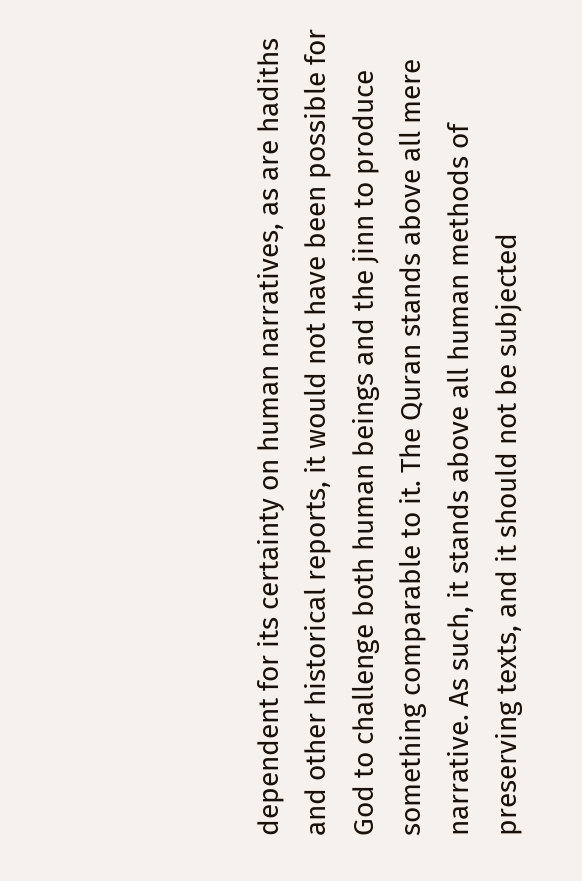dependent for its certainty on human narratives, as are hadiths and other historical reports, it would not have been possible for God to challenge both human beings and the jinn to produce something comparable to it. The Quran stands above all mere narrative. As such, it stands above all human methods of preserving texts, and it should not be subjected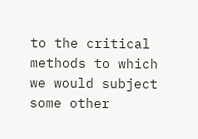to the critical methods to which we would subject some other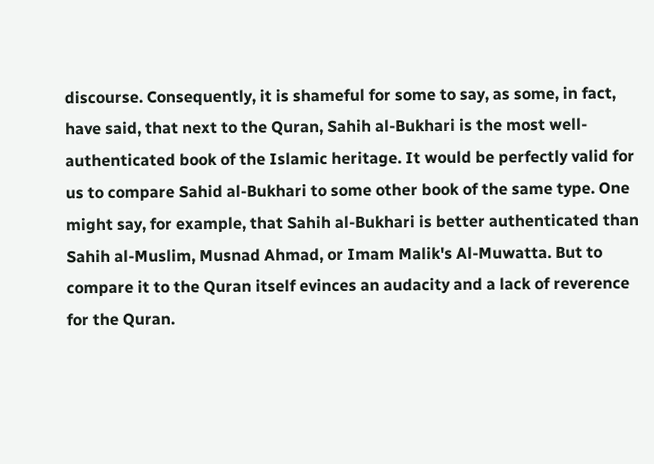discourse. Consequently, it is shameful for some to say, as some, in fact, have said, that next to the Quran, Sahih al-Bukhari is the most well-authenticated book of the Islamic heritage. It would be perfectly valid for us to compare Sahid al-Bukhari to some other book of the same type. One might say, for example, that Sahih al-Bukhari is better authenticated than Sahih al-Muslim, Musnad Ahmad, or Imam Malik's Al-Muwatta. But to compare it to the Quran itself evinces an audacity and a lack of reverence for the Quran.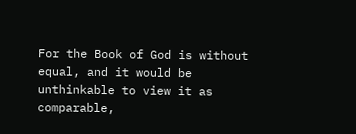For the Book of God is without equal, and it would be unthinkable to view it as comparable,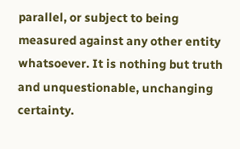parallel, or subject to being measured against any other entity whatsoever. It is nothing but truth and unquestionable, unchanging certainty.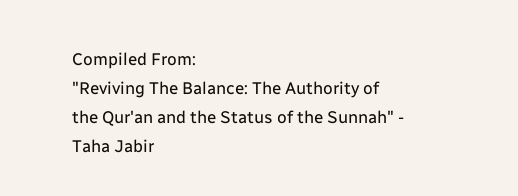Compiled From:
"Reviving The Balance: The Authority of the Qur'an and the Status of the Sunnah" - Taha Jabir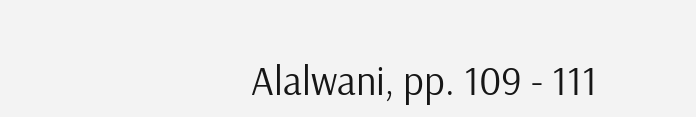Alalwani, pp. 109 - 111